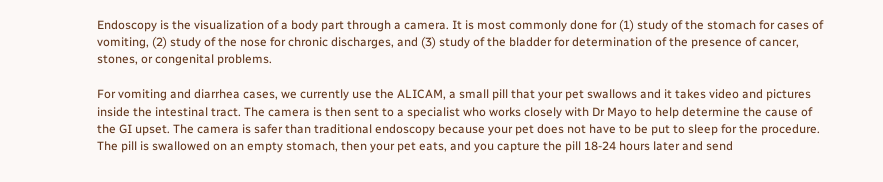Endoscopy is the visualization of a body part through a camera. It is most commonly done for (1) study of the stomach for cases of vomiting, (2) study of the nose for chronic discharges, and (3) study of the bladder for determination of the presence of cancer, stones, or congenital problems.

For vomiting and diarrhea cases, we currently use the ALICAM, a small pill that your pet swallows and it takes video and pictures inside the intestinal tract. The camera is then sent to a specialist who works closely with Dr Mayo to help determine the cause of the GI upset. The camera is safer than traditional endoscopy because your pet does not have to be put to sleep for the procedure. The pill is swallowed on an empty stomach, then your pet eats, and you capture the pill 18-24 hours later and send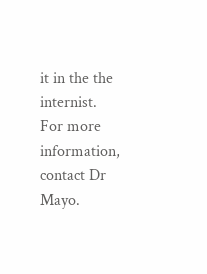it in the the internist. For more information, contact Dr Mayo.